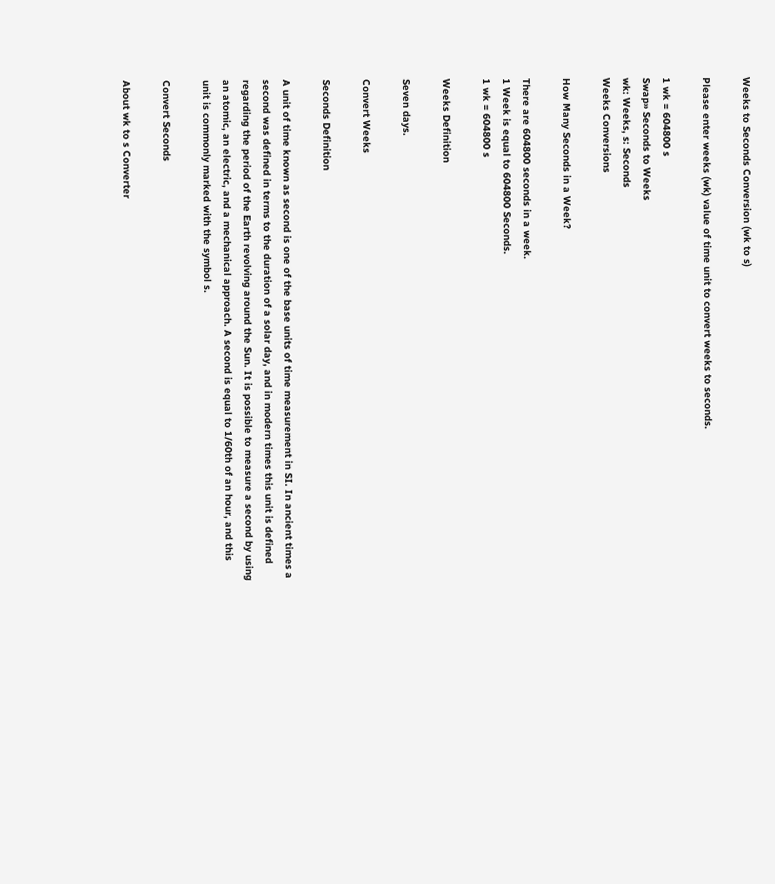Weeks to Seconds Conversion (wk to s)

Please enter weeks (wk) value of time unit to convert weeks to seconds.

1 wk = 604800 s
Swap» Seconds to Weeks
wk: Weeks, s: Seconds
Weeks Conversions

How Many Seconds in a Week?

There are 604800 seconds in a week.
1 Week is equal to 604800 Seconds.
1 wk = 604800 s

Weeks Definition

Seven days.

Convert Weeks

Seconds Definition

A unit of time known as second is one of the base units of time measurement in SI. In ancient times a second was defined in terms to the duration of a solar day, and in modern times this unit is defined regarding the period of the Earth revolving around the Sun. It is possible to measure a second by using an atomic, an electric, and a mechanical approach. A second is equal to 1/60th of an hour, and this unit is commonly marked with the symbol s.

Convert Seconds

About wk to s Converter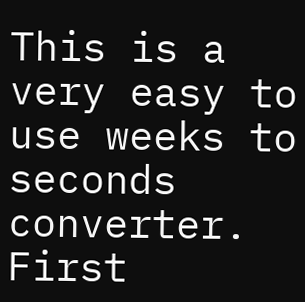This is a very easy to use weeks to seconds converter. First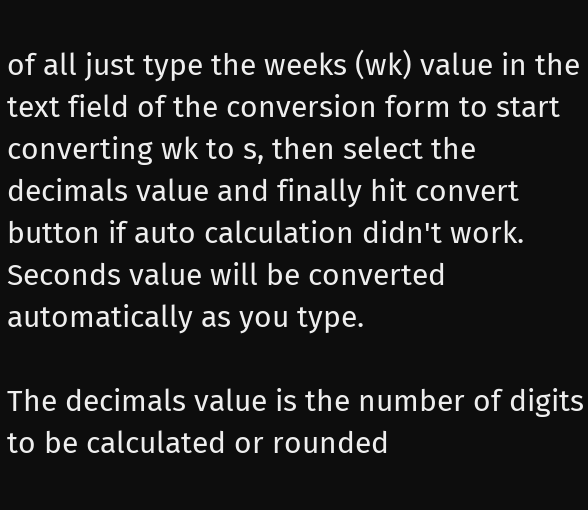of all just type the weeks (wk) value in the text field of the conversion form to start converting wk to s, then select the decimals value and finally hit convert button if auto calculation didn't work. Seconds value will be converted automatically as you type.

The decimals value is the number of digits to be calculated or rounded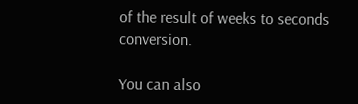of the result of weeks to seconds conversion.

You can also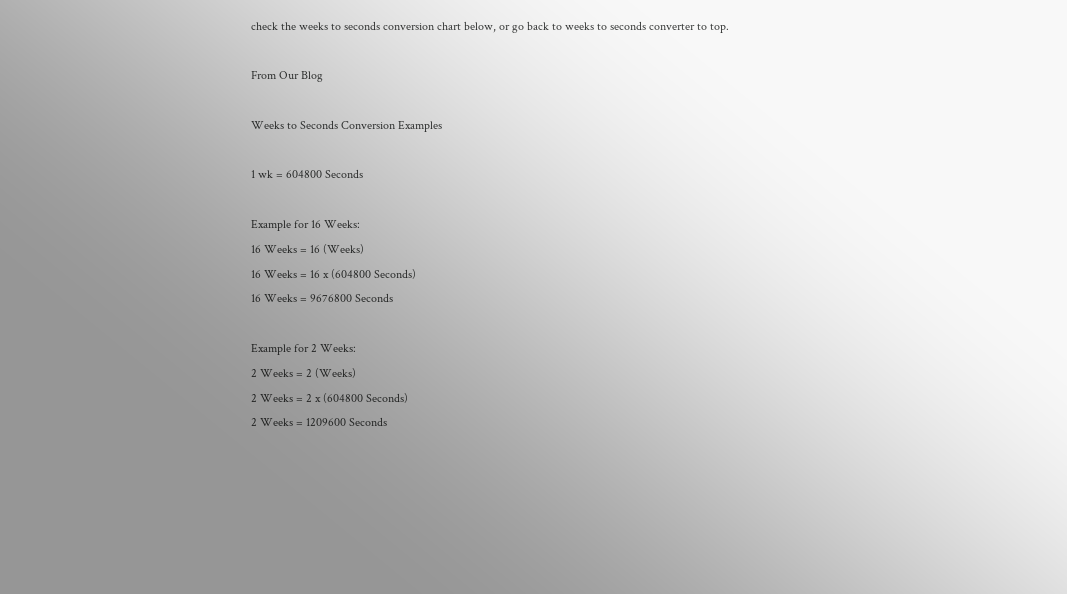check the weeks to seconds conversion chart below, or go back to weeks to seconds converter to top.

From Our Blog

Weeks to Seconds Conversion Examples

1 wk = 604800 Seconds

Example for 16 Weeks:
16 Weeks = 16 (Weeks)
16 Weeks = 16 x (604800 Seconds)
16 Weeks = 9676800 Seconds

Example for 2 Weeks:
2 Weeks = 2 (Weeks)
2 Weeks = 2 x (604800 Seconds)
2 Weeks = 1209600 Seconds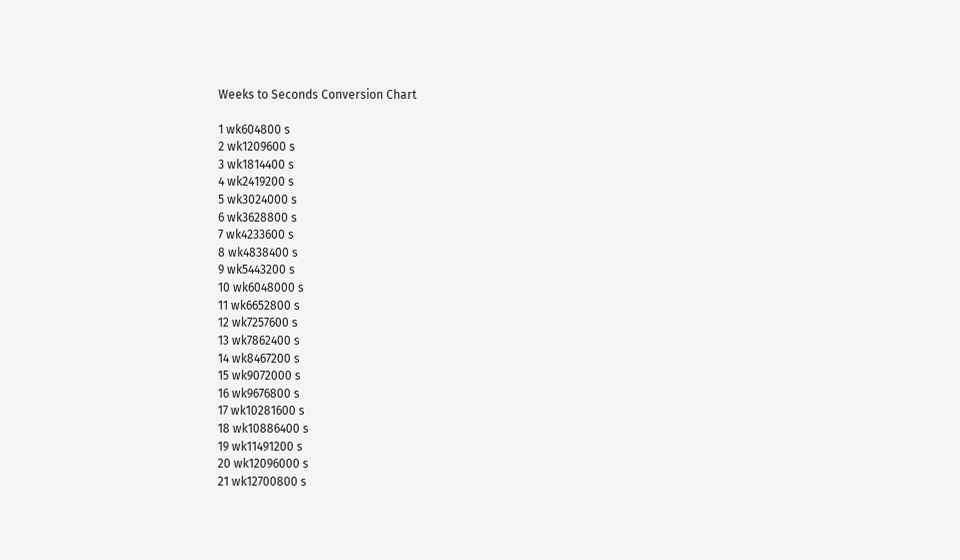Weeks to Seconds Conversion Chart

1 wk604800 s
2 wk1209600 s
3 wk1814400 s
4 wk2419200 s
5 wk3024000 s
6 wk3628800 s
7 wk4233600 s
8 wk4838400 s
9 wk5443200 s
10 wk6048000 s
11 wk6652800 s
12 wk7257600 s
13 wk7862400 s
14 wk8467200 s
15 wk9072000 s
16 wk9676800 s
17 wk10281600 s
18 wk10886400 s
19 wk11491200 s
20 wk12096000 s
21 wk12700800 s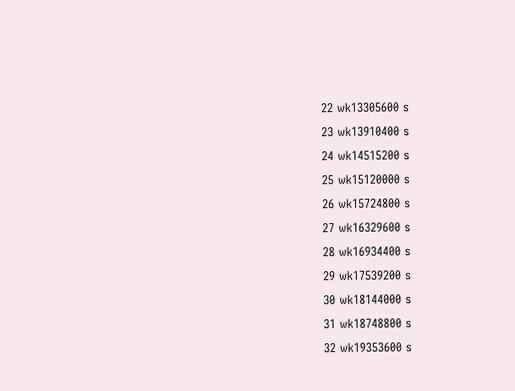22 wk13305600 s
23 wk13910400 s
24 wk14515200 s
25 wk15120000 s
26 wk15724800 s
27 wk16329600 s
28 wk16934400 s
29 wk17539200 s
30 wk18144000 s
31 wk18748800 s
32 wk19353600 s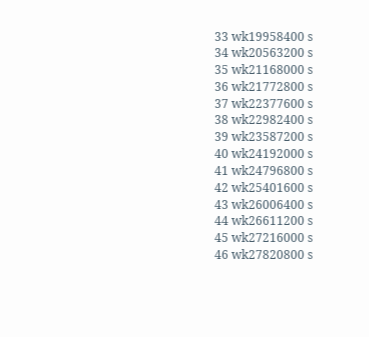33 wk19958400 s
34 wk20563200 s
35 wk21168000 s
36 wk21772800 s
37 wk22377600 s
38 wk22982400 s
39 wk23587200 s
40 wk24192000 s
41 wk24796800 s
42 wk25401600 s
43 wk26006400 s
44 wk26611200 s
45 wk27216000 s
46 wk27820800 s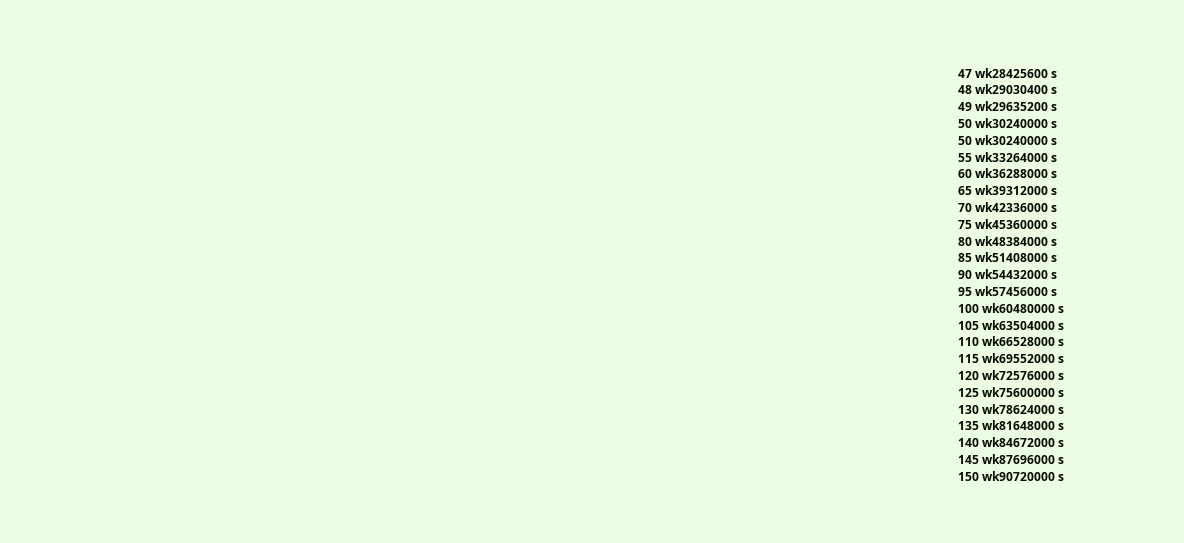47 wk28425600 s
48 wk29030400 s
49 wk29635200 s
50 wk30240000 s
50 wk30240000 s
55 wk33264000 s
60 wk36288000 s
65 wk39312000 s
70 wk42336000 s
75 wk45360000 s
80 wk48384000 s
85 wk51408000 s
90 wk54432000 s
95 wk57456000 s
100 wk60480000 s
105 wk63504000 s
110 wk66528000 s
115 wk69552000 s
120 wk72576000 s
125 wk75600000 s
130 wk78624000 s
135 wk81648000 s
140 wk84672000 s
145 wk87696000 s
150 wk90720000 s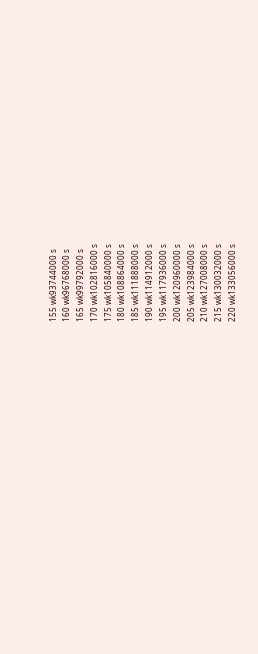155 wk93744000 s
160 wk96768000 s
165 wk99792000 s
170 wk102816000 s
175 wk105840000 s
180 wk108864000 s
185 wk111888000 s
190 wk114912000 s
195 wk117936000 s
200 wk120960000 s
205 wk123984000 s
210 wk127008000 s
215 wk130032000 s
220 wk133056000 s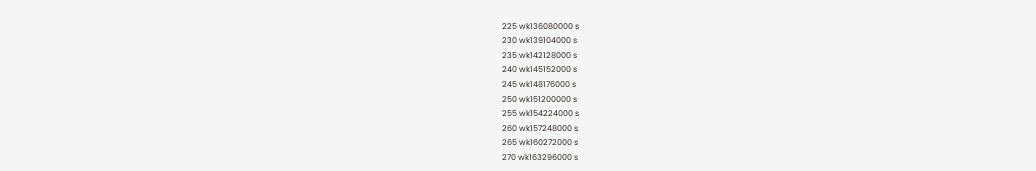225 wk136080000 s
230 wk139104000 s
235 wk142128000 s
240 wk145152000 s
245 wk148176000 s
250 wk151200000 s
255 wk154224000 s
260 wk157248000 s
265 wk160272000 s
270 wk163296000 s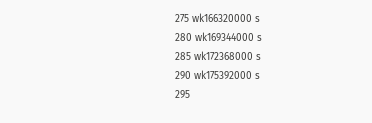275 wk166320000 s
280 wk169344000 s
285 wk172368000 s
290 wk175392000 s
295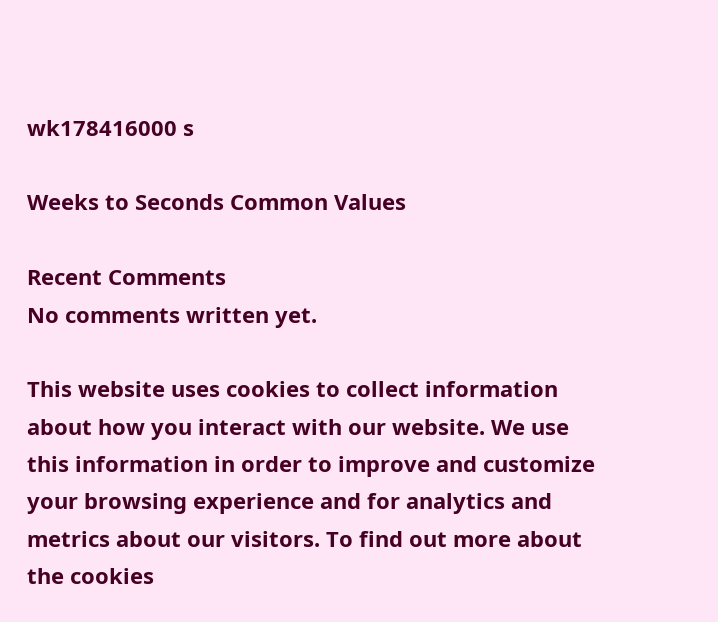wk178416000 s

Weeks to Seconds Common Values

Recent Comments
No comments written yet.

This website uses cookies to collect information about how you interact with our website. We use this information in order to improve and customize your browsing experience and for analytics and metrics about our visitors. To find out more about the cookies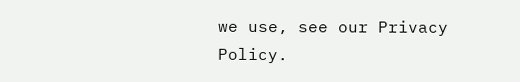we use, see our Privacy Policy.